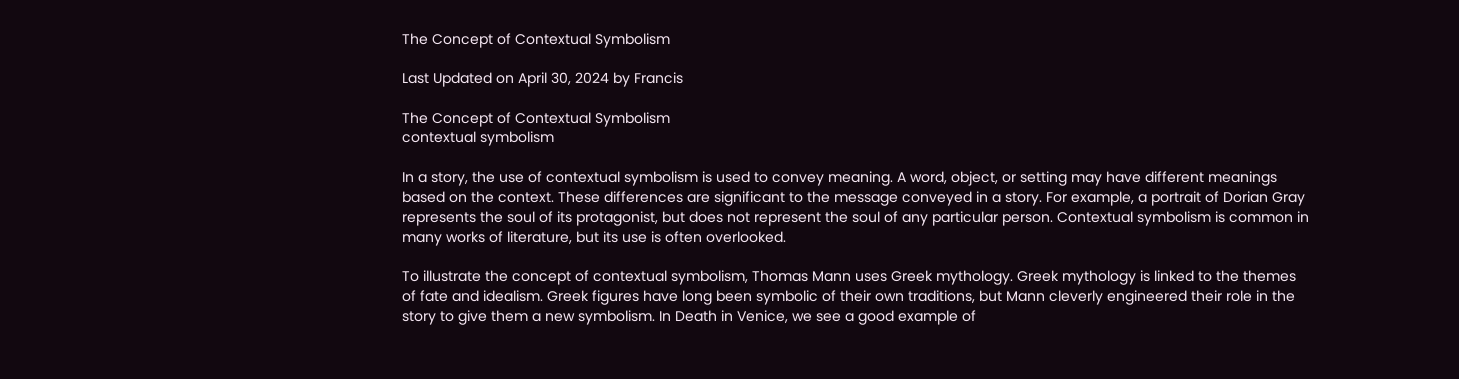The Concept of Contextual Symbolism

Last Updated on April 30, 2024 by Francis

The Concept of Contextual Symbolism
contextual symbolism

In a story, the use of contextual symbolism is used to convey meaning. A word, object, or setting may have different meanings based on the context. These differences are significant to the message conveyed in a story. For example, a portrait of Dorian Gray represents the soul of its protagonist, but does not represent the soul of any particular person. Contextual symbolism is common in many works of literature, but its use is often overlooked.

To illustrate the concept of contextual symbolism, Thomas Mann uses Greek mythology. Greek mythology is linked to the themes of fate and idealism. Greek figures have long been symbolic of their own traditions, but Mann cleverly engineered their role in the story to give them a new symbolism. In Death in Venice, we see a good example of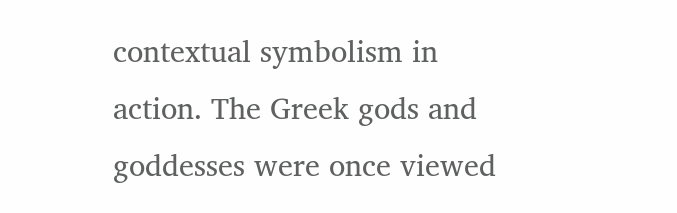contextual symbolism in action. The Greek gods and goddesses were once viewed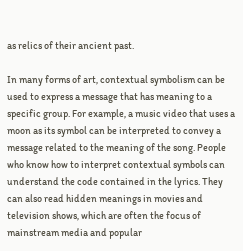as relics of their ancient past.

In many forms of art, contextual symbolism can be used to express a message that has meaning to a specific group. For example, a music video that uses a moon as its symbol can be interpreted to convey a message related to the meaning of the song. People who know how to interpret contextual symbols can understand the code contained in the lyrics. They can also read hidden meanings in movies and television shows, which are often the focus of mainstream media and popular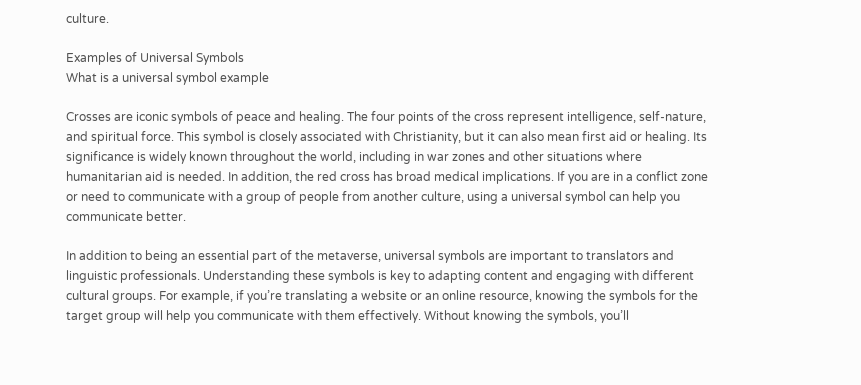culture.

Examples of Universal Symbols
What is a universal symbol example

Crosses are iconic symbols of peace and healing. The four points of the cross represent intelligence, self-nature, and spiritual force. This symbol is closely associated with Christianity, but it can also mean first aid or healing. Its significance is widely known throughout the world, including in war zones and other situations where humanitarian aid is needed. In addition, the red cross has broad medical implications. If you are in a conflict zone or need to communicate with a group of people from another culture, using a universal symbol can help you communicate better.

In addition to being an essential part of the metaverse, universal symbols are important to translators and linguistic professionals. Understanding these symbols is key to adapting content and engaging with different cultural groups. For example, if you’re translating a website or an online resource, knowing the symbols for the target group will help you communicate with them effectively. Without knowing the symbols, you’ll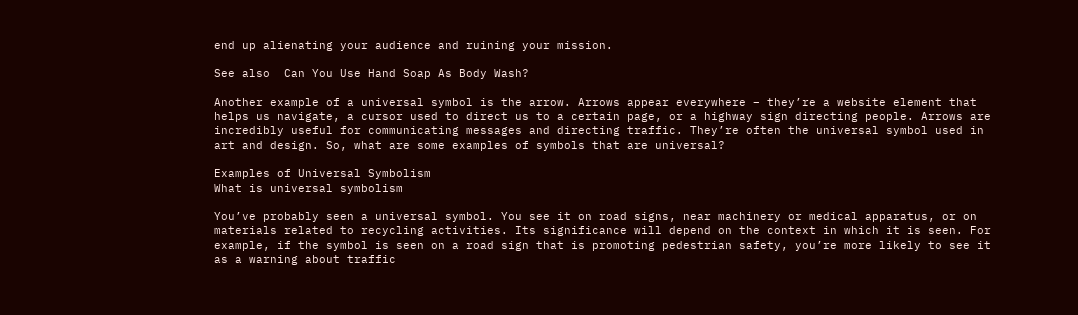end up alienating your audience and ruining your mission.

See also  Can You Use Hand Soap As Body Wash?

Another example of a universal symbol is the arrow. Arrows appear everywhere – they’re a website element that helps us navigate, a cursor used to direct us to a certain page, or a highway sign directing people. Arrows are incredibly useful for communicating messages and directing traffic. They’re often the universal symbol used in art and design. So, what are some examples of symbols that are universal?

Examples of Universal Symbolism
What is universal symbolism

You’ve probably seen a universal symbol. You see it on road signs, near machinery or medical apparatus, or on materials related to recycling activities. Its significance will depend on the context in which it is seen. For example, if the symbol is seen on a road sign that is promoting pedestrian safety, you’re more likely to see it as a warning about traffic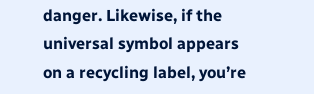danger. Likewise, if the universal symbol appears on a recycling label, you’re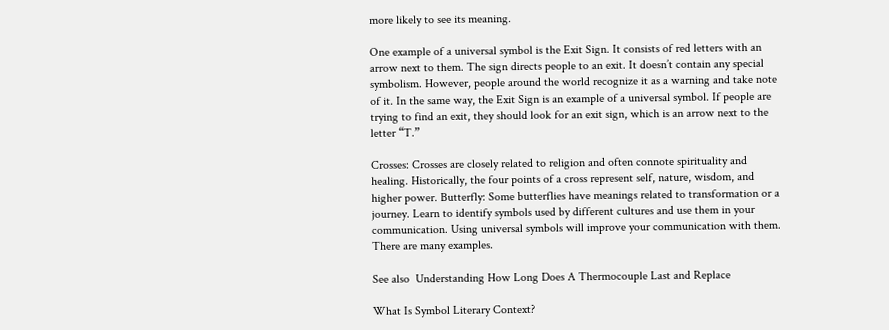more likely to see its meaning.

One example of a universal symbol is the Exit Sign. It consists of red letters with an arrow next to them. The sign directs people to an exit. It doesn’t contain any special symbolism. However, people around the world recognize it as a warning and take note of it. In the same way, the Exit Sign is an example of a universal symbol. If people are trying to find an exit, they should look for an exit sign, which is an arrow next to the letter “T.”

Crosses: Crosses are closely related to religion and often connote spirituality and healing. Historically, the four points of a cross represent self, nature, wisdom, and higher power. Butterfly: Some butterflies have meanings related to transformation or a journey. Learn to identify symbols used by different cultures and use them in your communication. Using universal symbols will improve your communication with them. There are many examples.

See also  Understanding How Long Does A Thermocouple Last and Replace

What Is Symbol Literary Context?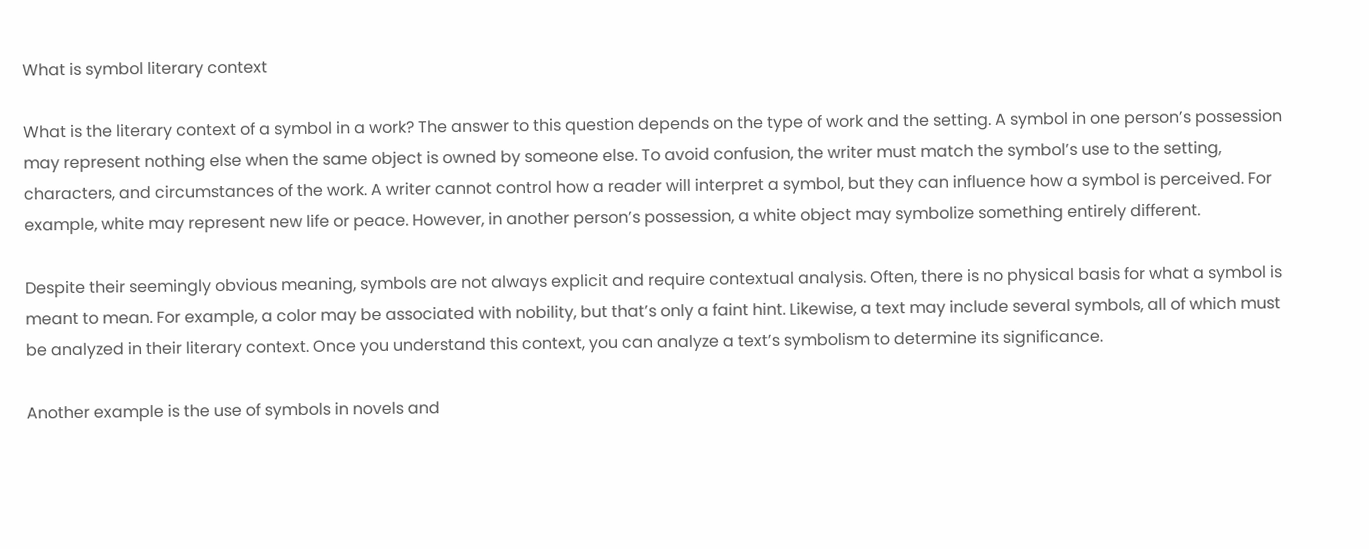What is symbol literary context

What is the literary context of a symbol in a work? The answer to this question depends on the type of work and the setting. A symbol in one person’s possession may represent nothing else when the same object is owned by someone else. To avoid confusion, the writer must match the symbol’s use to the setting, characters, and circumstances of the work. A writer cannot control how a reader will interpret a symbol, but they can influence how a symbol is perceived. For example, white may represent new life or peace. However, in another person’s possession, a white object may symbolize something entirely different.

Despite their seemingly obvious meaning, symbols are not always explicit and require contextual analysis. Often, there is no physical basis for what a symbol is meant to mean. For example, a color may be associated with nobility, but that’s only a faint hint. Likewise, a text may include several symbols, all of which must be analyzed in their literary context. Once you understand this context, you can analyze a text’s symbolism to determine its significance.

Another example is the use of symbols in novels and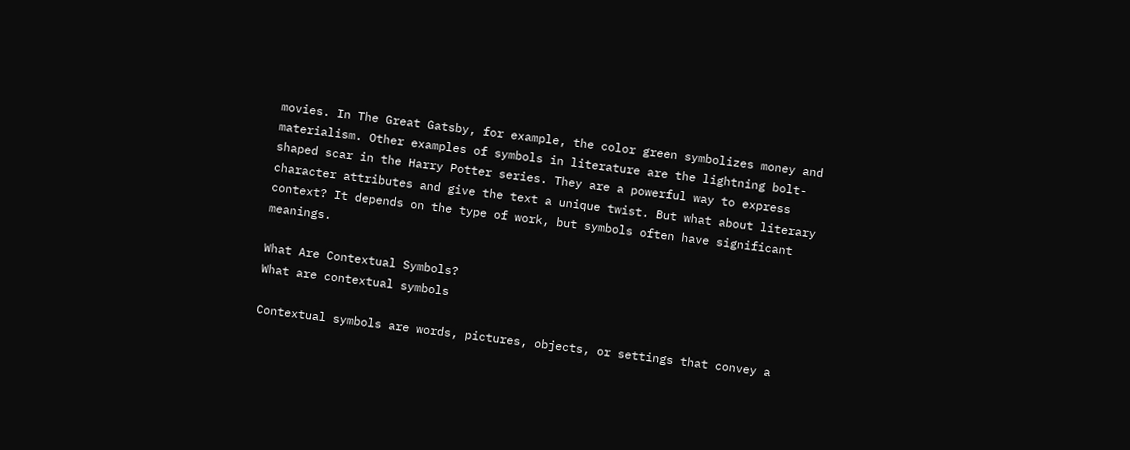movies. In The Great Gatsby, for example, the color green symbolizes money and materialism. Other examples of symbols in literature are the lightning bolt-shaped scar in the Harry Potter series. They are a powerful way to express character attributes and give the text a unique twist. But what about literary context? It depends on the type of work, but symbols often have significant meanings.

What Are Contextual Symbols?
What are contextual symbols

Contextual symbols are words, pictures, objects, or settings that convey a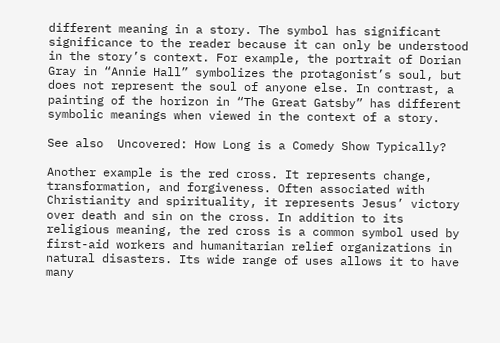different meaning in a story. The symbol has significant significance to the reader because it can only be understood in the story’s context. For example, the portrait of Dorian Gray in “Annie Hall” symbolizes the protagonist’s soul, but does not represent the soul of anyone else. In contrast, a painting of the horizon in “The Great Gatsby” has different symbolic meanings when viewed in the context of a story.

See also  Uncovered: How Long is a Comedy Show Typically?

Another example is the red cross. It represents change, transformation, and forgiveness. Often associated with Christianity and spirituality, it represents Jesus’ victory over death and sin on the cross. In addition to its religious meaning, the red cross is a common symbol used by first-aid workers and humanitarian relief organizations in natural disasters. Its wide range of uses allows it to have many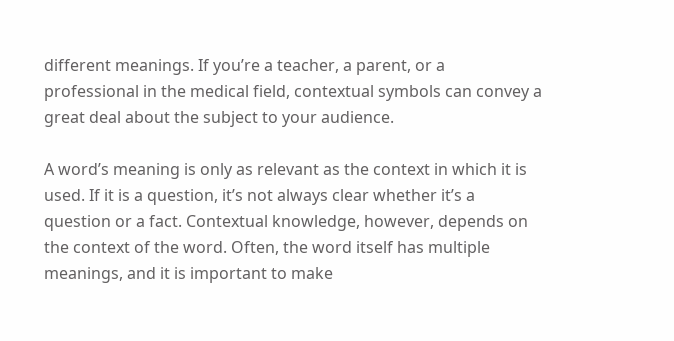different meanings. If you’re a teacher, a parent, or a professional in the medical field, contextual symbols can convey a great deal about the subject to your audience.

A word’s meaning is only as relevant as the context in which it is used. If it is a question, it’s not always clear whether it’s a question or a fact. Contextual knowledge, however, depends on the context of the word. Often, the word itself has multiple meanings, and it is important to make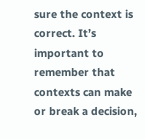sure the context is correct. It’s important to remember that contexts can make or break a decision,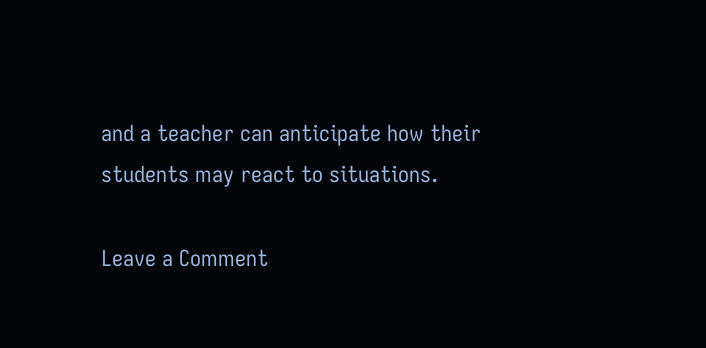and a teacher can anticipate how their students may react to situations.

Leave a Comment